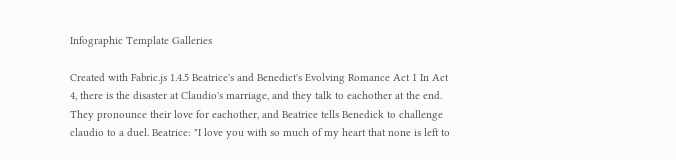Infographic Template Galleries

Created with Fabric.js 1.4.5 Beatrice's and Benedict's Evolving Romance Act 1 In Act 4, there is the disaster at Claudio's marriage, and they talk to eachother at the end. They pronounce their love for eachother, and Beatrice tells Benedick to challenge claudio to a duel. Beatrice: "I love you with so much of my heart that none is left to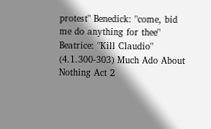protest" Benedick: "come, bid me do anything for thee" Beatrice: "Kill Claudio" (4.1.300-303) Much Ado About Nothing Act 2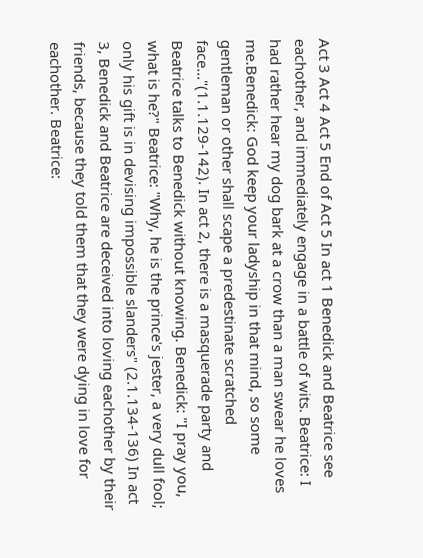Act 3 Act 4 Act 5 End of Act 5 In act 1 Benedick and Beatrice see eachother, and immediately engage in a battle of wits. Beatrice: I had rather hear my dog bark at a crow than a man swear he loves me.Benedick: God keep your ladyship in that mind, so some gentleman or other shall scape a predestinate scratched face..."(1.1.129-142). In act 2, there is a masquerade party and Beatrice talks to Benedick without knowing. Benedick: "I pray you, what is he?" Beatrice: "Why, he is the prince's jester, a very dull fool; only his gift is in devising impossible slanders" (2.1.134-136) In act 3, Benedick and Beatrice are deceived into loving eachother by their friends, because they told them that they were dying in love for eachother. Beatrice: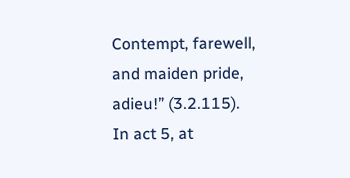Contempt, farewell, and maiden pride, adieu!” (3.2.115). In act 5, at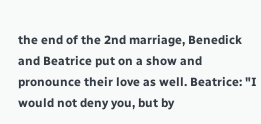the end of the 2nd marriage, Benedick and Beatrice put on a show and pronounce their love as well. Beatrice: "I would not deny you, but by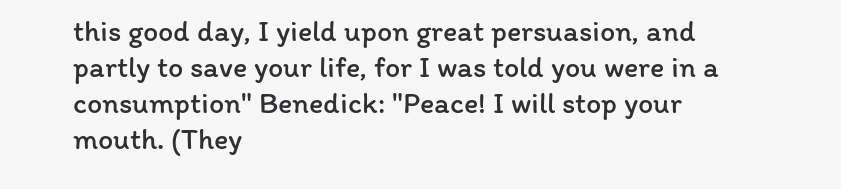this good day, I yield upon great persuasion, and partly to save your life, for I was told you were in a consumption" Benedick: "Peace! I will stop your mouth. (They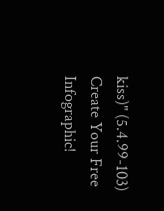kiss)" (5.4.99-103)
Create Your Free Infographic!